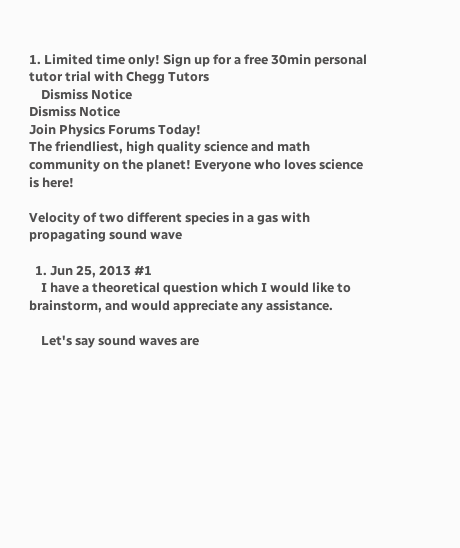1. Limited time only! Sign up for a free 30min personal tutor trial with Chegg Tutors
    Dismiss Notice
Dismiss Notice
Join Physics Forums Today!
The friendliest, high quality science and math community on the planet! Everyone who loves science is here!

Velocity of two different species in a gas with propagating sound wave

  1. Jun 25, 2013 #1
    I have a theoretical question which I would like to brainstorm, and would appreciate any assistance.

    Let's say sound waves are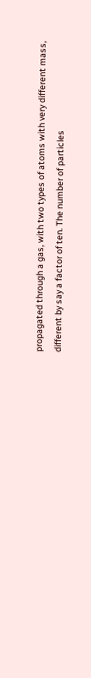propagated through a gas, with two types of atoms with very different mass, different by say a factor of ten. The number of particles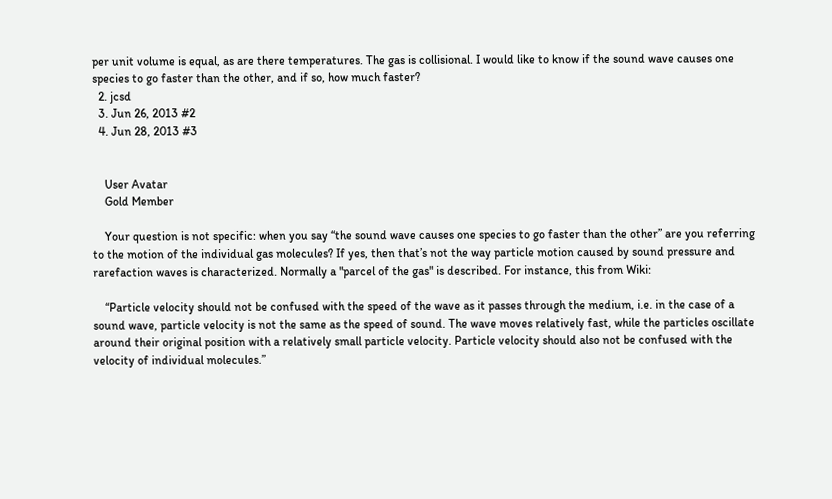per unit volume is equal, as are there temperatures. The gas is collisional. I would like to know if the sound wave causes one species to go faster than the other, and if so, how much faster?
  2. jcsd
  3. Jun 26, 2013 #2
  4. Jun 28, 2013 #3


    User Avatar
    Gold Member

    Your question is not specific: when you say “the sound wave causes one species to go faster than the other” are you referring to the motion of the individual gas molecules? If yes, then that’s not the way particle motion caused by sound pressure and rarefaction waves is characterized. Normally a "parcel of the gas" is described. For instance, this from Wiki:

    “Particle velocity should not be confused with the speed of the wave as it passes through the medium, i.e. in the case of a sound wave, particle velocity is not the same as the speed of sound. The wave moves relatively fast, while the particles oscillate around their original position with a relatively small particle velocity. Particle velocity should also not be confused with the velocity of individual molecules.”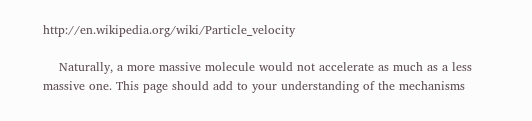http://en.wikipedia.org/wiki/Particle_velocity

    Naturally, a more massive molecule would not accelerate as much as a less massive one. This page should add to your understanding of the mechanisms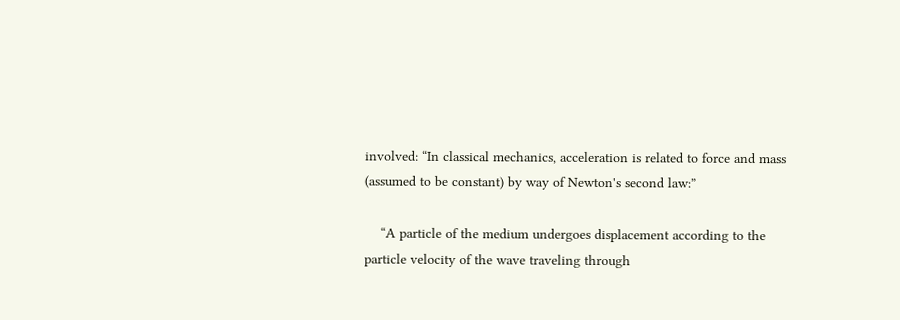involved: “In classical mechanics, acceleration is related to force and mass (assumed to be constant) by way of Newton's second law:”

    “A particle of the medium undergoes displacement according to the particle velocity of the wave traveling through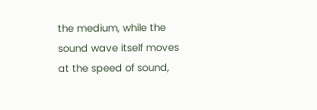the medium, while the sound wave itself moves at the speed of sound,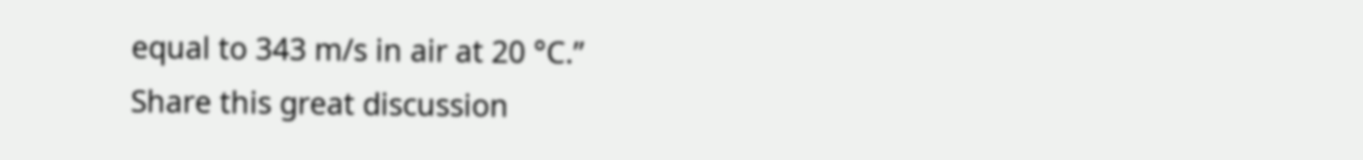equal to 343 m/s in air at 20 °C.”
Share this great discussion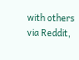with others via Reddit,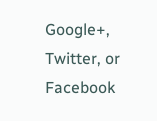Google+, Twitter, or Facebook